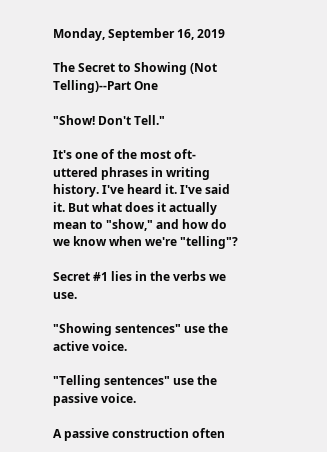Monday, September 16, 2019

The Secret to Showing (Not Telling)--Part One

"Show! Don't Tell."

It's one of the most oft-uttered phrases in writing history. I've heard it. I've said it. But what does it actually mean to "show," and how do we know when we're "telling"?

Secret #1 lies in the verbs we use.

"Showing sentences" use the active voice.

"Telling sentences" use the passive voice.

A passive construction often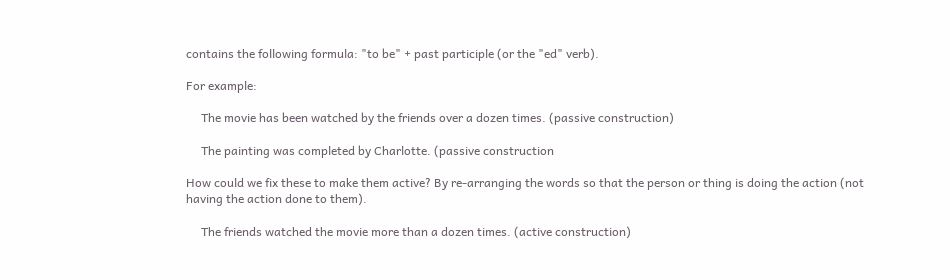contains the following formula: "to be" + past participle (or the "ed" verb).

For example:

     The movie has been watched by the friends over a dozen times. (passive construction)

     The painting was completed by Charlotte. (passive construction

How could we fix these to make them active? By re-arranging the words so that the person or thing is doing the action (not having the action done to them).

     The friends watched the movie more than a dozen times. (active construction)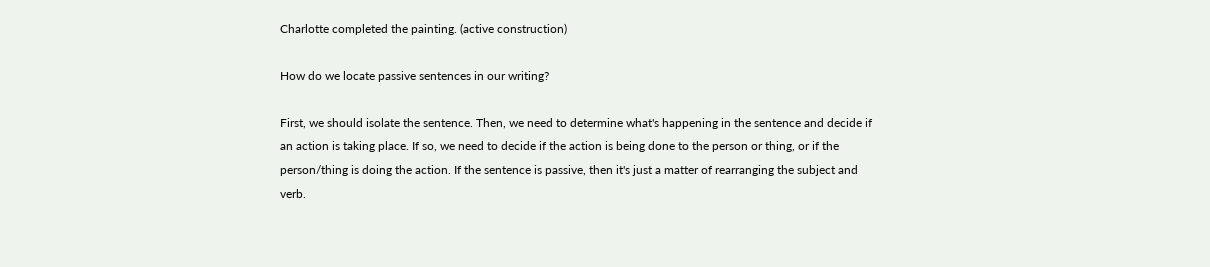Charlotte completed the painting. (active construction)

How do we locate passive sentences in our writing?

First, we should isolate the sentence. Then, we need to determine what's happening in the sentence and decide if an action is taking place. If so, we need to decide if the action is being done to the person or thing, or if the person/thing is doing the action. If the sentence is passive, then it's just a matter of rearranging the subject and verb.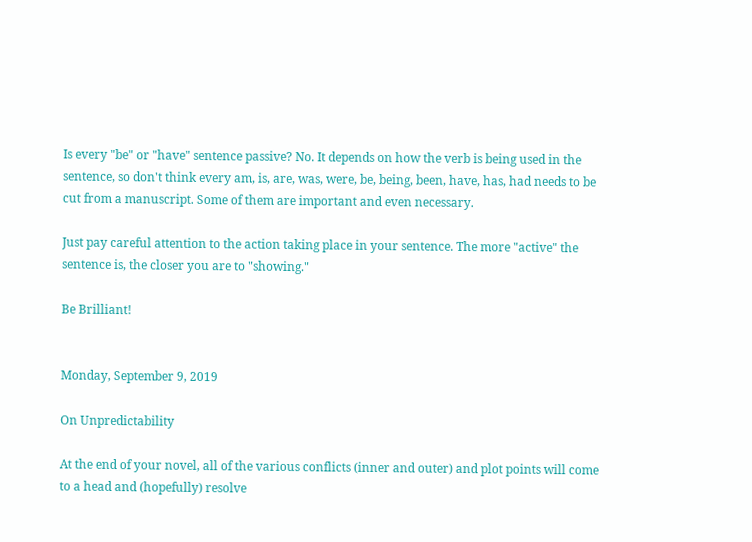Is every "be" or "have" sentence passive? No. It depends on how the verb is being used in the sentence, so don't think every am, is, are, was, were, be, being, been, have, has, had needs to be cut from a manuscript. Some of them are important and even necessary.

Just pay careful attention to the action taking place in your sentence. The more "active" the sentence is, the closer you are to "showing."

Be Brilliant!


Monday, September 9, 2019

On Unpredictability

At the end of your novel, all of the various conflicts (inner and outer) and plot points will come to a head and (hopefully) resolve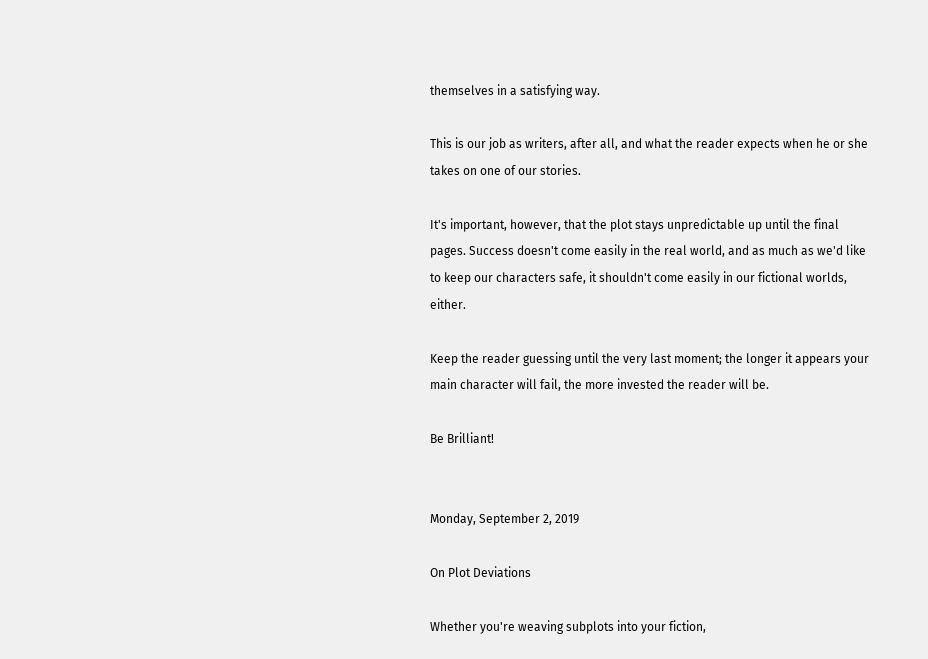themselves in a satisfying way.

This is our job as writers, after all, and what the reader expects when he or she takes on one of our stories.

It's important, however, that the plot stays unpredictable up until the final pages. Success doesn't come easily in the real world, and as much as we'd like to keep our characters safe, it shouldn't come easily in our fictional worlds, either.

Keep the reader guessing until the very last moment; the longer it appears your main character will fail, the more invested the reader will be.

Be Brilliant!


Monday, September 2, 2019

On Plot Deviations

Whether you're weaving subplots into your fiction,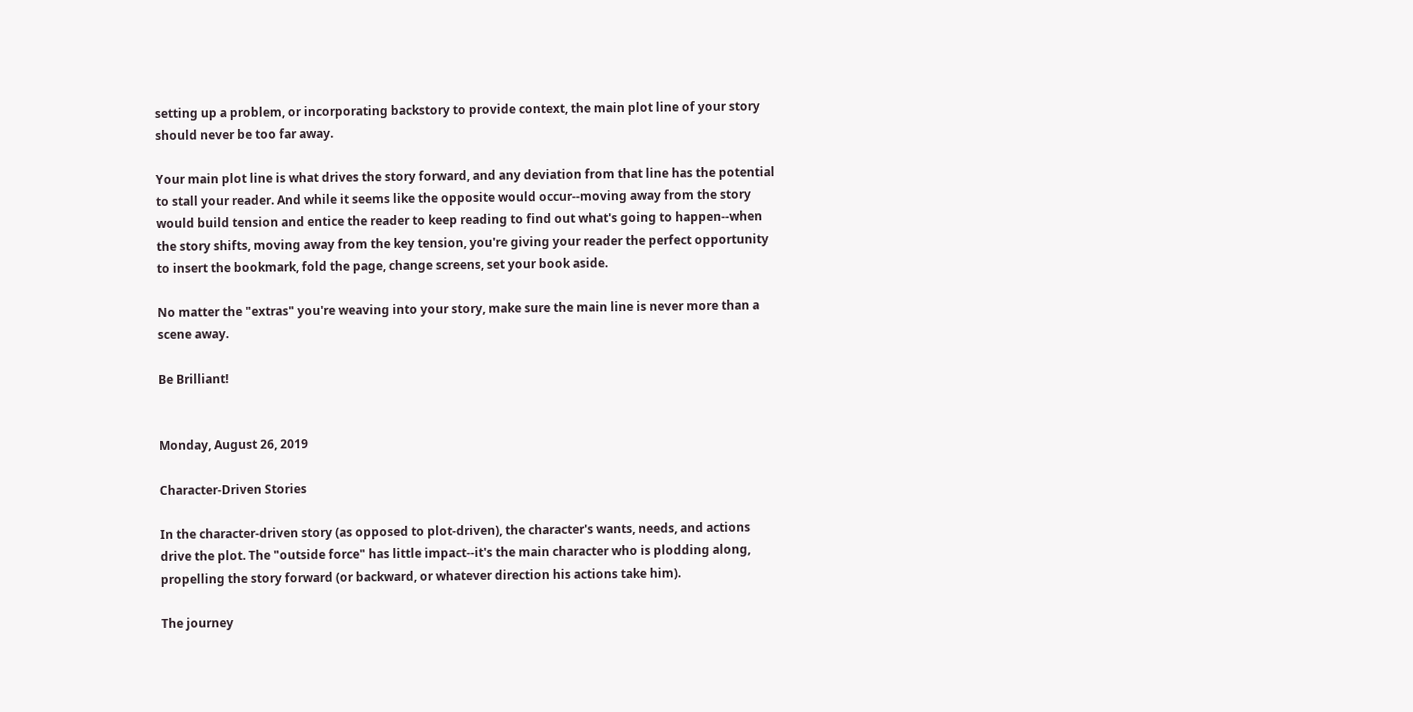setting up a problem, or incorporating backstory to provide context, the main plot line of your story should never be too far away.

Your main plot line is what drives the story forward, and any deviation from that line has the potential to stall your reader. And while it seems like the opposite would occur--moving away from the story would build tension and entice the reader to keep reading to find out what's going to happen--when the story shifts, moving away from the key tension, you're giving your reader the perfect opportunity to insert the bookmark, fold the page, change screens, set your book aside.

No matter the "extras" you're weaving into your story, make sure the main line is never more than a scene away.

Be Brilliant!


Monday, August 26, 2019

Character-Driven Stories

In the character-driven story (as opposed to plot-driven), the character's wants, needs, and actions drive the plot. The "outside force" has little impact--it's the main character who is plodding along, propelling the story forward (or backward, or whatever direction his actions take him).

The journey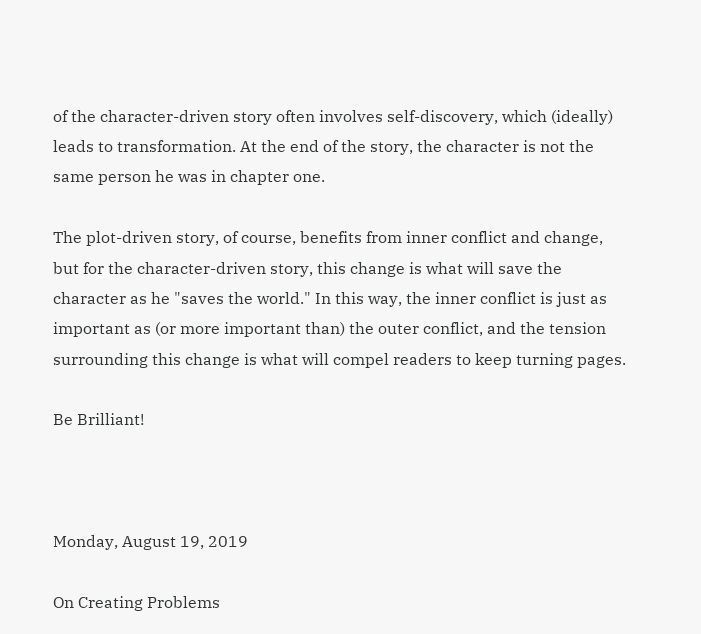of the character-driven story often involves self-discovery, which (ideally) leads to transformation. At the end of the story, the character is not the same person he was in chapter one.

The plot-driven story, of course, benefits from inner conflict and change, but for the character-driven story, this change is what will save the character as he "saves the world." In this way, the inner conflict is just as important as (or more important than) the outer conflict, and the tension surrounding this change is what will compel readers to keep turning pages.

Be Brilliant!



Monday, August 19, 2019

On Creating Problems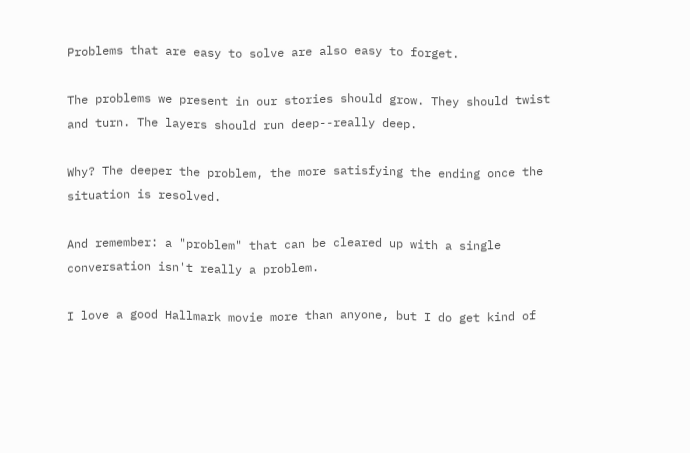Problems that are easy to solve are also easy to forget.

The problems we present in our stories should grow. They should twist and turn. The layers should run deep--really deep.

Why? The deeper the problem, the more satisfying the ending once the situation is resolved.

And remember: a "problem" that can be cleared up with a single conversation isn't really a problem.

I love a good Hallmark movie more than anyone, but I do get kind of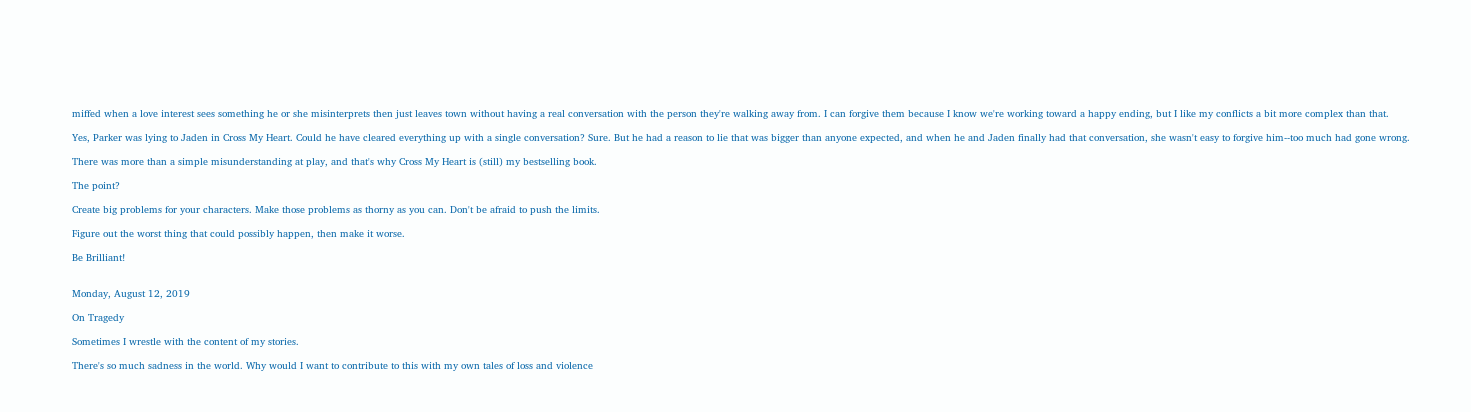miffed when a love interest sees something he or she misinterprets then just leaves town without having a real conversation with the person they're walking away from. I can forgive them because I know we're working toward a happy ending, but I like my conflicts a bit more complex than that.

Yes, Parker was lying to Jaden in Cross My Heart. Could he have cleared everything up with a single conversation? Sure. But he had a reason to lie that was bigger than anyone expected, and when he and Jaden finally had that conversation, she wasn't easy to forgive him--too much had gone wrong.

There was more than a simple misunderstanding at play, and that's why Cross My Heart is (still) my bestselling book.

The point?

Create big problems for your characters. Make those problems as thorny as you can. Don't be afraid to push the limits.

Figure out the worst thing that could possibly happen, then make it worse.

Be Brilliant!


Monday, August 12, 2019

On Tragedy

Sometimes I wrestle with the content of my stories.

There's so much sadness in the world. Why would I want to contribute to this with my own tales of loss and violence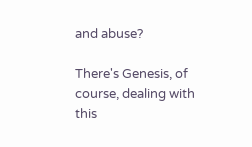and abuse?

There's Genesis, of course, dealing with this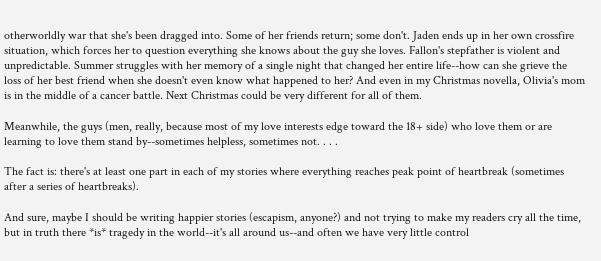otherworldly war that she's been dragged into. Some of her friends return; some don't. Jaden ends up in her own crossfire situation, which forces her to question everything she knows about the guy she loves. Fallon's stepfather is violent and unpredictable. Summer struggles with her memory of a single night that changed her entire life--how can she grieve the loss of her best friend when she doesn't even know what happened to her? And even in my Christmas novella, Olivia's mom is in the middle of a cancer battle. Next Christmas could be very different for all of them.

Meanwhile, the guys (men, really, because most of my love interests edge toward the 18+ side) who love them or are learning to love them stand by--sometimes helpless, sometimes not. . . .

The fact is: there's at least one part in each of my stories where everything reaches peak point of heartbreak (sometimes after a series of heartbreaks).

And sure, maybe I should be writing happier stories (escapism, anyone?) and not trying to make my readers cry all the time, but in truth there *is* tragedy in the world--it's all around us--and often we have very little control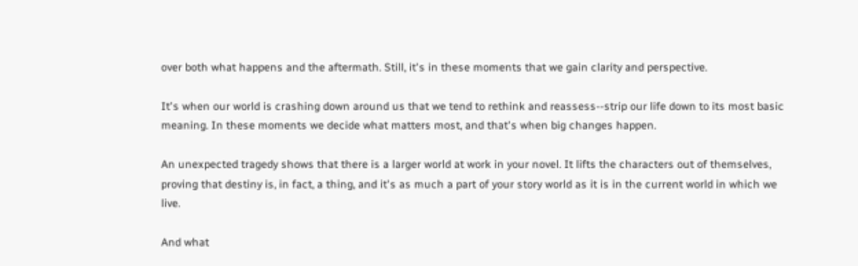over both what happens and the aftermath. Still, it's in these moments that we gain clarity and perspective.

It's when our world is crashing down around us that we tend to rethink and reassess--strip our life down to its most basic meaning. In these moments we decide what matters most, and that's when big changes happen.

An unexpected tragedy shows that there is a larger world at work in your novel. It lifts the characters out of themselves, proving that destiny is, in fact, a thing, and it's as much a part of your story world as it is in the current world in which we live.

And what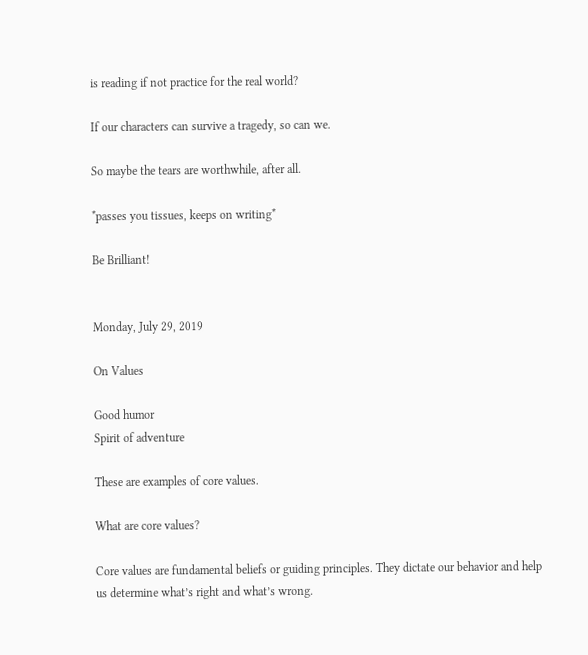is reading if not practice for the real world?

If our characters can survive a tragedy, so can we.

So maybe the tears are worthwhile, after all.

*passes you tissues, keeps on writing*

Be Brilliant!


Monday, July 29, 2019

On Values

Good humor
Spirit of adventure

These are examples of core values.

What are core values?

Core values are fundamental beliefs or guiding principles. They dictate our behavior and help us determine what’s right and what’s wrong.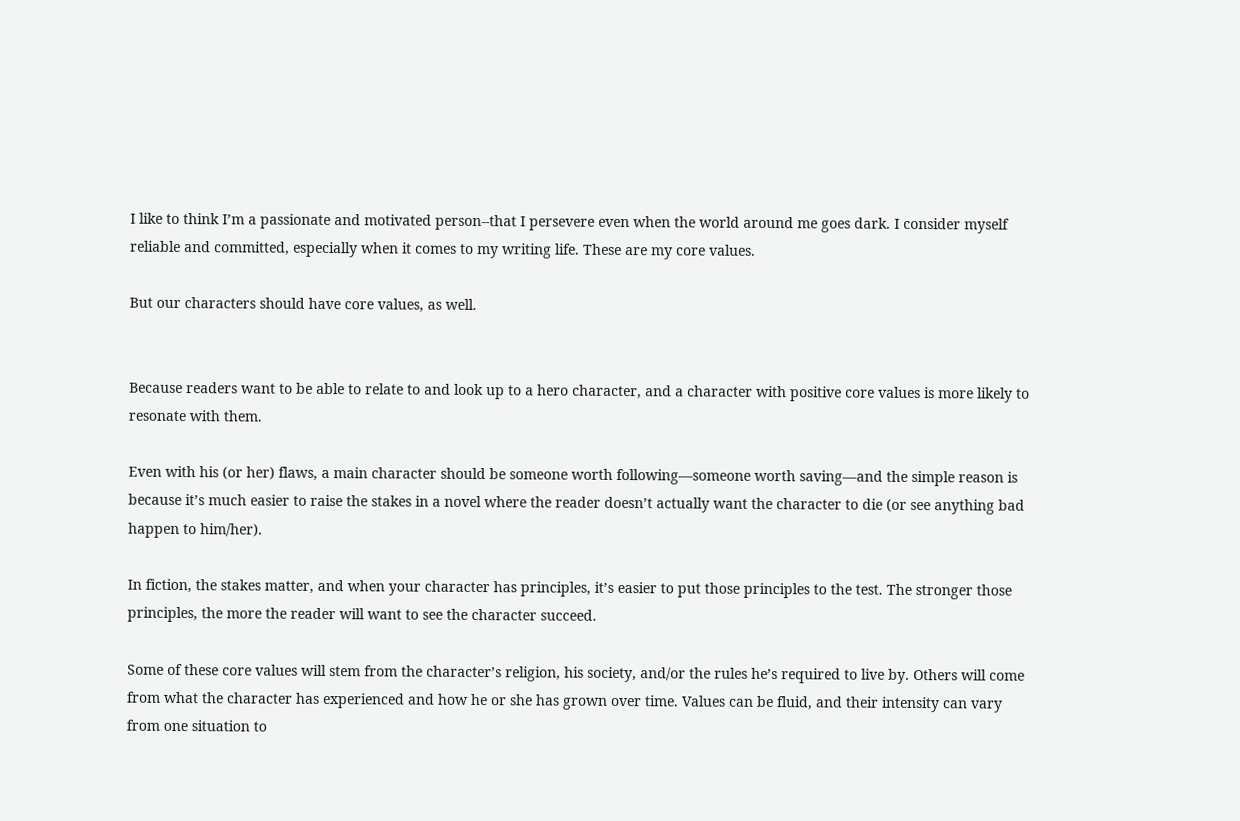I like to think I’m a passionate and motivated person--that I persevere even when the world around me goes dark. I consider myself reliable and committed, especially when it comes to my writing life. These are my core values.

But our characters should have core values, as well.


Because readers want to be able to relate to and look up to a hero character, and a character with positive core values is more likely to resonate with them.

Even with his (or her) flaws, a main character should be someone worth following—someone worth saving—and the simple reason is because it’s much easier to raise the stakes in a novel where the reader doesn’t actually want the character to die (or see anything bad happen to him/her).

In fiction, the stakes matter, and when your character has principles, it’s easier to put those principles to the test. The stronger those principles, the more the reader will want to see the character succeed.

Some of these core values will stem from the character’s religion, his society, and/or the rules he’s required to live by. Others will come from what the character has experienced and how he or she has grown over time. Values can be fluid, and their intensity can vary from one situation to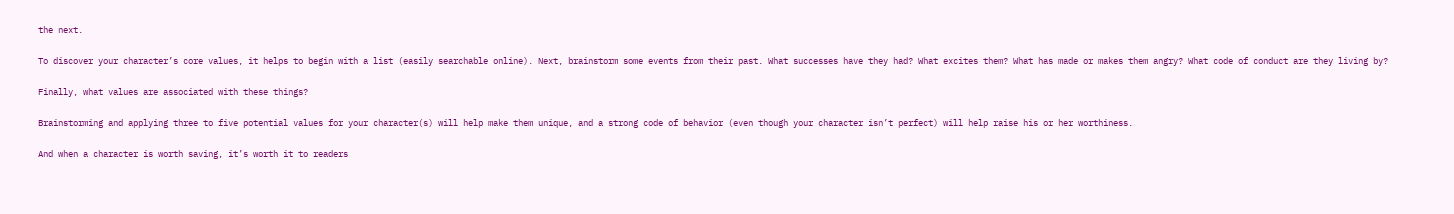the next.

To discover your character’s core values, it helps to begin with a list (easily searchable online). Next, brainstorm some events from their past. What successes have they had? What excites them? What has made or makes them angry? What code of conduct are they living by?

Finally, what values are associated with these things?

Brainstorming and applying three to five potential values for your character(s) will help make them unique, and a strong code of behavior (even though your character isn’t perfect) will help raise his or her worthiness.

And when a character is worth saving, it’s worth it to readers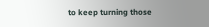to keep turning those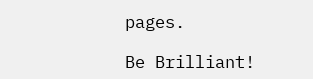pages.

Be Brilliant!